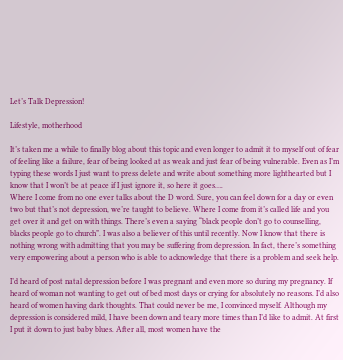Let’s Talk Depression!

Lifestyle, motherhood

It’s taken me a while to finally blog about this topic and even longer to admit it to myself out of fear of feeling like a failure, fear of being looked at as weak and just fear of being vulnerable. Even as I’m typing these words I just want to press delete and write about something more lighthearted but I know that I won’t be at peace if I just ignore it, so here it goes….
Where I come from no one ever talks about the D word. Sure, you can feel down for a day or even two but that’s not depression, we’re taught to believe. Where I come from it’s called life and you get over it and get on with things. There’s even a saying “black people don’t go to counselling, blacks people go to church”. I was also a believer of this until recently. Now I know that there is nothing wrong with admitting that you may be suffering from depression. In fact, there’s something very empowering about a person who is able to acknowledge that there is a problem and seek help.

I’d heard of post natal depression before I was pregnant and even more so during my pregnancy. If heard of woman not wanting to get out of bed most days or crying for absolutely no reasons. I’d also heard of women having dark thoughts. That could never be me, I convinced myself. Although my depression is considered mild, I have been down and teary more times than I’d like to admit. At first I put it down to just baby blues. After all, most women have the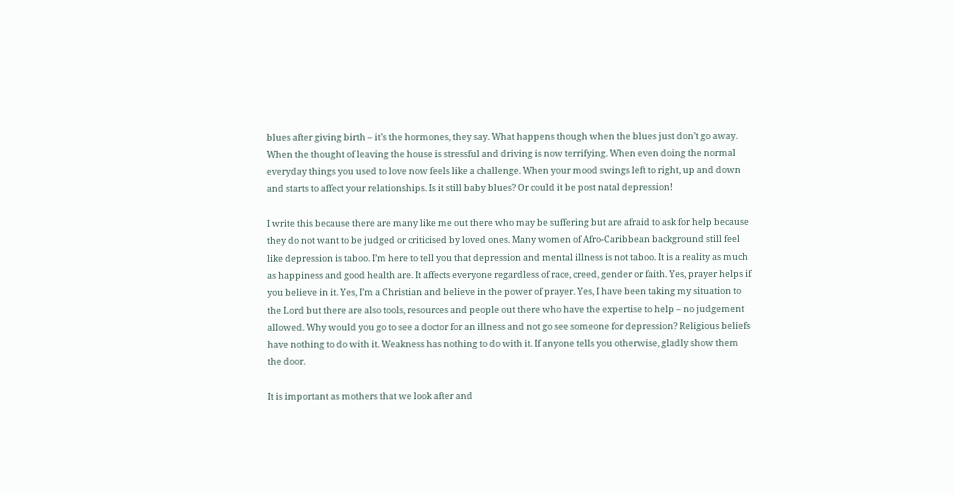blues after giving birth – it’s the hormones, they say. What happens though when the blues just don’t go away. When the thought of leaving the house is stressful and driving is now terrifying. When even doing the normal everyday things you used to love now feels like a challenge. When your mood swings left to right, up and down and starts to affect your relationships. Is it still baby blues? Or could it be post natal depression!

I write this because there are many like me out there who may be suffering but are afraid to ask for help because they do not want to be judged or criticised by loved ones. Many women of Afro-Caribbean background still feel like depression is taboo. I’m here to tell you that depression and mental illness is not taboo. It is a reality as much as happiness and good health are. It affects everyone regardless of race, creed, gender or faith. Yes, prayer helps if you believe in it. Yes, I’m a Christian and believe in the power of prayer. Yes, I have been taking my situation to the Lord but there are also tools, resources and people out there who have the expertise to help – no judgement allowed. Why would you go to see a doctor for an illness and not go see someone for depression? Religious beliefs have nothing to do with it. Weakness has nothing to do with it. If anyone tells you otherwise, gladly show them the door.

It is important as mothers that we look after and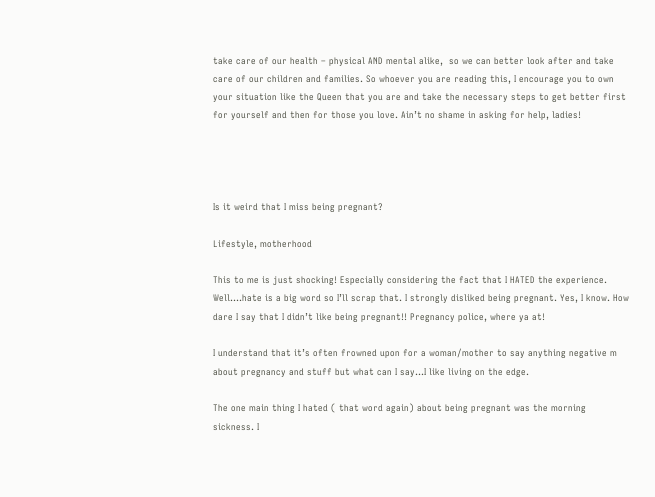take care of our health – physical AND mental alike,  so we can better look after and take care of our children and families. So whoever you are reading this, I encourage you to own your situation like the Queen that you are and take the necessary steps to get better first for yourself and then for those you love. Ain’t no shame in asking for help, ladies!




Is it weird that I miss being pregnant?

Lifestyle, motherhood

This to me is just shocking! Especially considering the fact that I HATED the experience. Well….hate is a big word so I’ll scrap that. I strongly disliked being pregnant. Yes, I know. How dare I say that I didn’t like being pregnant!! Pregnancy police, where ya at!

I understand that it’s often frowned upon for a woman/mother to say anything negative m about pregnancy and stuff but what can I say…I like living on the edge.

The one main thing I hated ( that word again) about being pregnant was the morning sickness. I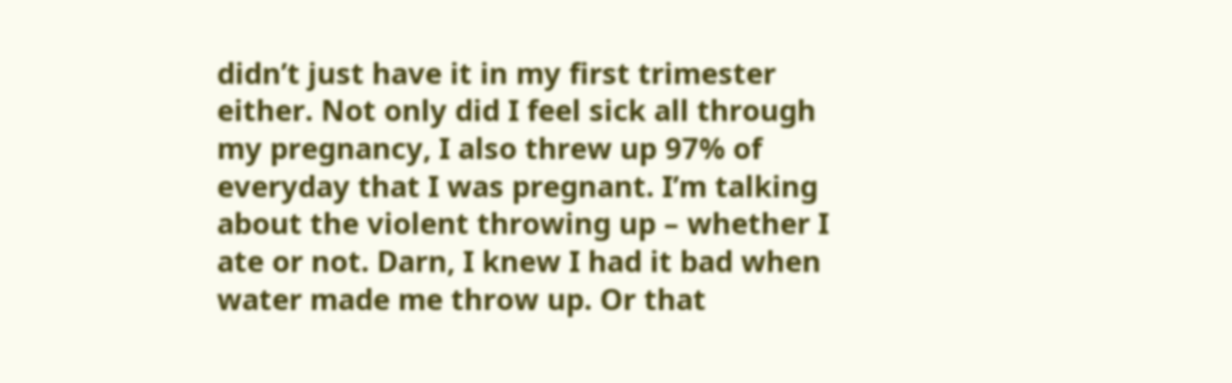didn’t just have it in my first trimester either. Not only did I feel sick all through my pregnancy, I also threw up 97% of everyday that I was pregnant. I’m talking about the violent throwing up – whether I ate or not. Darn, I knew I had it bad when water made me throw up. Or that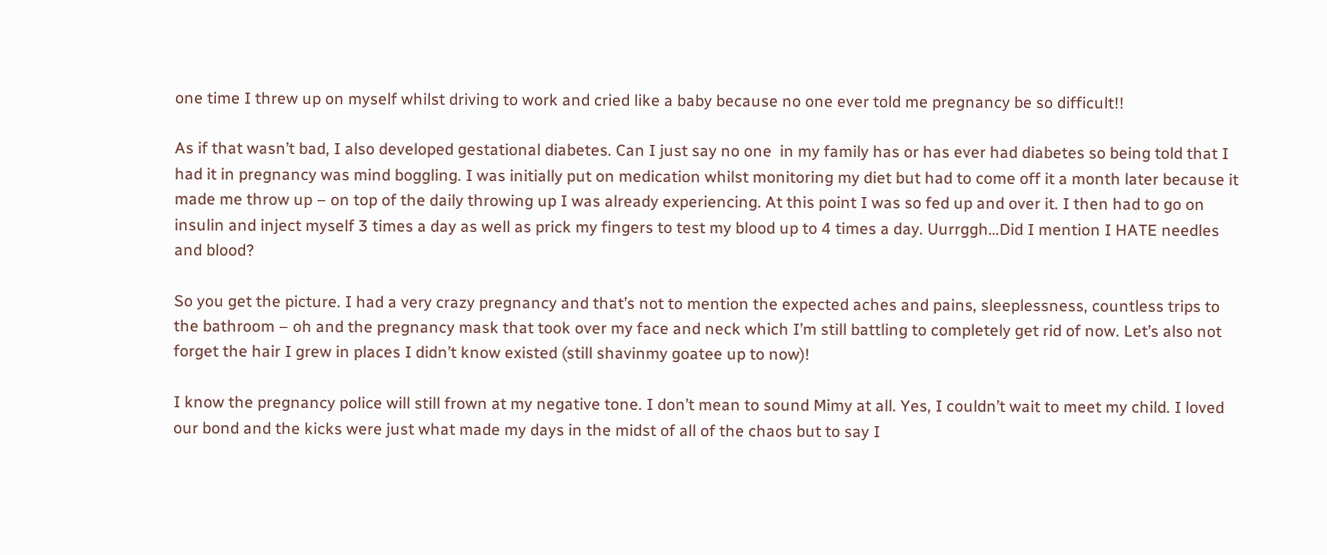one time I threw up on myself whilst driving to work and cried like a baby because no one ever told me pregnancy be so difficult!!

As if that wasn’t bad, I also developed gestational diabetes. Can I just say no one  in my family has or has ever had diabetes so being told that I had it in pregnancy was mind boggling. I was initially put on medication whilst monitoring my diet but had to come off it a month later because it made me throw up – on top of the daily throwing up I was already experiencing. At this point I was so fed up and over it. I then had to go on insulin and inject myself 3 times a day as well as prick my fingers to test my blood up to 4 times a day. Uurrggh…Did I mention I HATE needles and blood?

So you get the picture. I had a very crazy pregnancy and that’s not to mention the expected aches and pains, sleeplessness, countless trips to the bathroom – oh and the pregnancy mask that took over my face and neck which I’m still battling to completely get rid of now. Let’s also not forget the hair I grew in places I didn’t know existed (still shavinmy goatee up to now)!

I know the pregnancy police will still frown at my negative tone. I don’t mean to sound Mimy at all. Yes, I couldn’t wait to meet my child. I loved our bond and the kicks were just what made my days in the midst of all of the chaos but to say I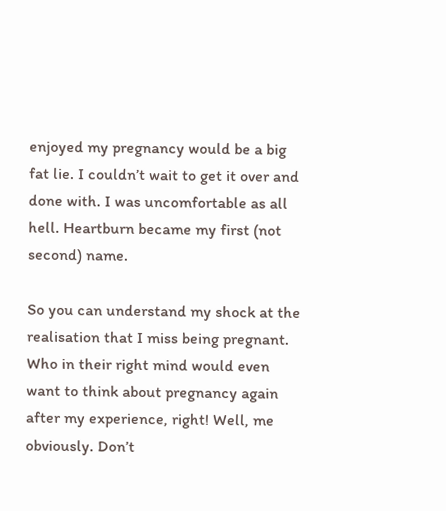enjoyed my pregnancy would be a big fat lie. I couldn’t wait to get it over and done with. I was uncomfortable as all hell. Heartburn became my first (not second) name.

So you can understand my shock at the realisation that I miss being pregnant. Who in their right mind would even want to think about pregnancy again after my experience, right! Well, me obviously. Don’t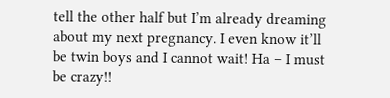tell the other half but I’m already dreaming about my next pregnancy. I even know it’ll be twin boys and I cannot wait! Ha – I must be crazy!!